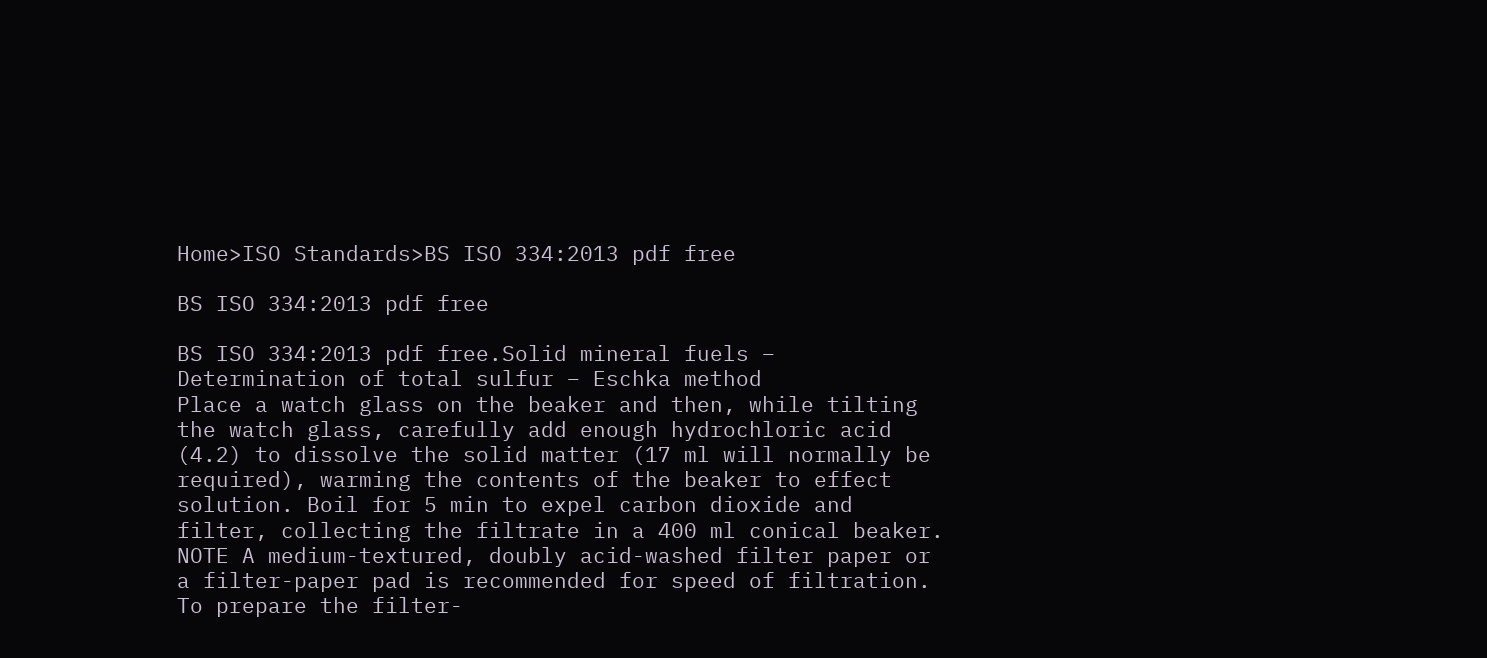Home>ISO Standards>BS ISO 334:2013 pdf free

BS ISO 334:2013 pdf free

BS ISO 334:2013 pdf free.Solid mineral fuels – Determination of total sulfur – Eschka method
Place a watch glass on the beaker and then, while tilting the watch glass, carefully add enough hydrochloric acid (4.2) to dissolve the solid matter (17 ml will normally be required), warming the contents of the beaker to effect solution. Boil for 5 min to expel carbon dioxide and filter, collecting the filtrate in a 400 ml conical beaker.
NOTE A medium-textured, doubly acid-washed filter paper or a filter-paper pad is recommended for speed of filtration.
To prepare the filter-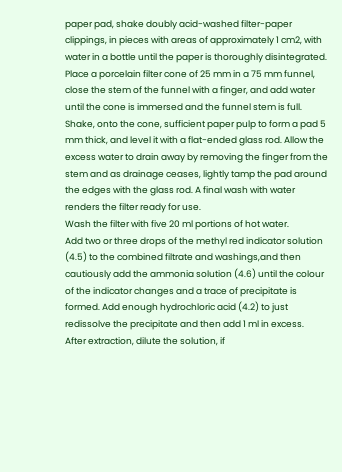paper pad, shake doubly acid-washed filter-paper clippings, in pieces with areas of approximately 1 cm2, with water in a bottle until the paper is thoroughly disintegrated. Place a porcelain filter cone of 25 mm in a 75 mm funnel, close the stem of the funnel with a finger, and add water until the cone is immersed and the funnel stem is full. Shake, onto the cone, sufficient paper pulp to form a pad 5 mm thick, and level it with a flat-ended glass rod. Allow the excess water to drain away by removing the finger from the stem and as drainage ceases, lightly tamp the pad around the edges with the glass rod. A final wash with water renders the filter ready for use.
Wash the filter with five 20 ml portions of hot water.
Add two or three drops of the methyl red indicator solution (4.5) to the combined filtrate and washings,and then cautiously add the ammonia solution (4.6) until the colour of the indicator changes and a trace of precipitate is formed. Add enough hydrochloric acid (4.2) to just redissolve the precipitate and then add 1 ml in excess.
After extraction, dilute the solution, if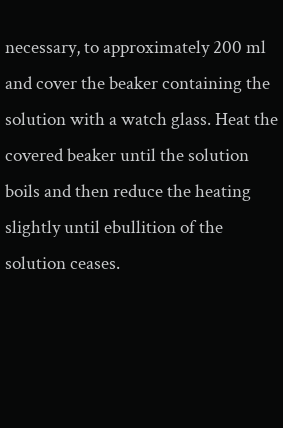necessary, to approximately 200 ml and cover the beaker containing the solution with a watch glass. Heat the covered beaker until the solution boils and then reduce the heating slightly until ebullition of the solution ceases.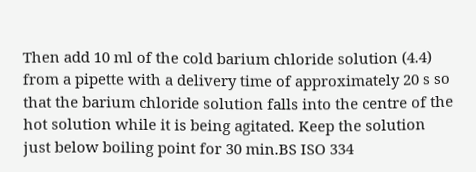Then add 10 ml of the cold barium chloride solution (4.4) from a pipette with a delivery time of approximately 20 s so that the barium chloride solution falls into the centre of the hot solution while it is being agitated. Keep the solution just below boiling point for 30 min.BS ISO 334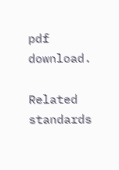pdf download.

Related standards